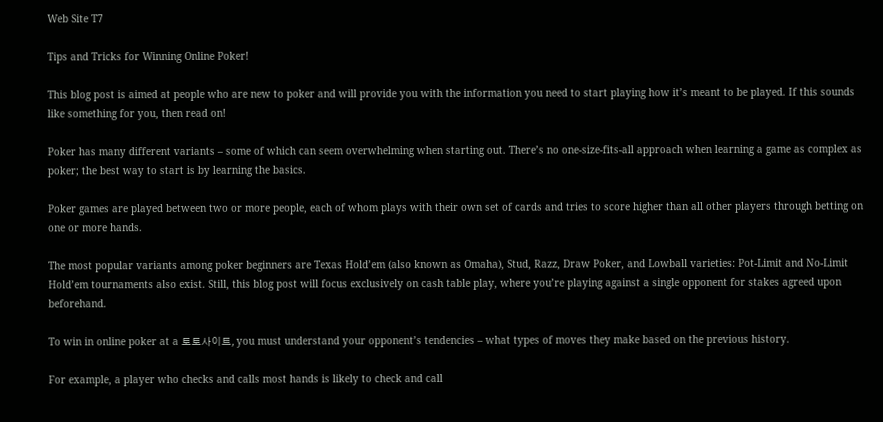Web Site T7

Tips and Tricks for Winning Online Poker!

This blog post is aimed at people who are new to poker and will provide you with the information you need to start playing how it’s meant to be played. If this sounds like something for you, then read on!

Poker has many different variants – some of which can seem overwhelming when starting out. There’s no one-size-fits-all approach when learning a game as complex as poker; the best way to start is by learning the basics.

Poker games are played between two or more people, each of whom plays with their own set of cards and tries to score higher than all other players through betting on one or more hands.

The most popular variants among poker beginners are Texas Hold’em (also known as Omaha), Stud, Razz, Draw Poker, and Lowball varieties: Pot-Limit and No-Limit Hold’em tournaments also exist. Still, this blog post will focus exclusively on cash table play, where you’re playing against a single opponent for stakes agreed upon beforehand.

To win in online poker at a 토토사이트, you must understand your opponent’s tendencies – what types of moves they make based on the previous history.

For example, a player who checks and calls most hands is likely to check and call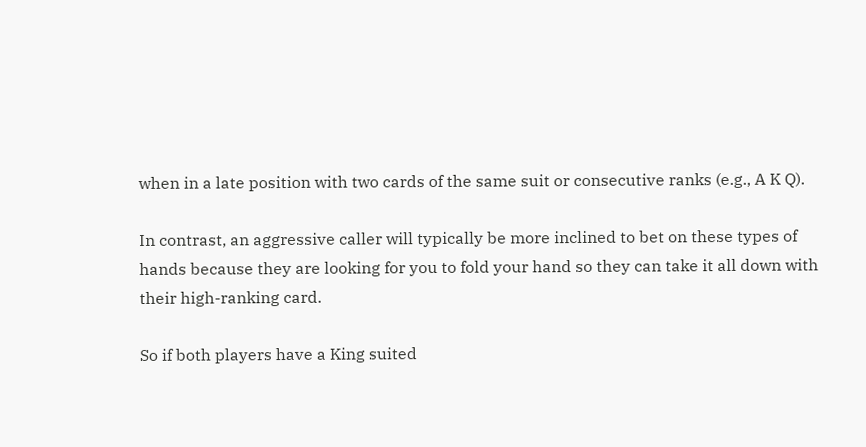when in a late position with two cards of the same suit or consecutive ranks (e.g., A K Q).

In contrast, an aggressive caller will typically be more inclined to bet on these types of hands because they are looking for you to fold your hand so they can take it all down with their high-ranking card.

So if both players have a King suited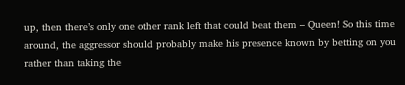up, then there’s only one other rank left that could beat them – Queen! So this time around, the aggressor should probably make his presence known by betting on you rather than taking the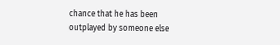chance that he has been outplayed by someone else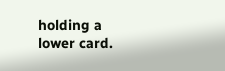holding a lower card.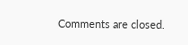Comments are closed.